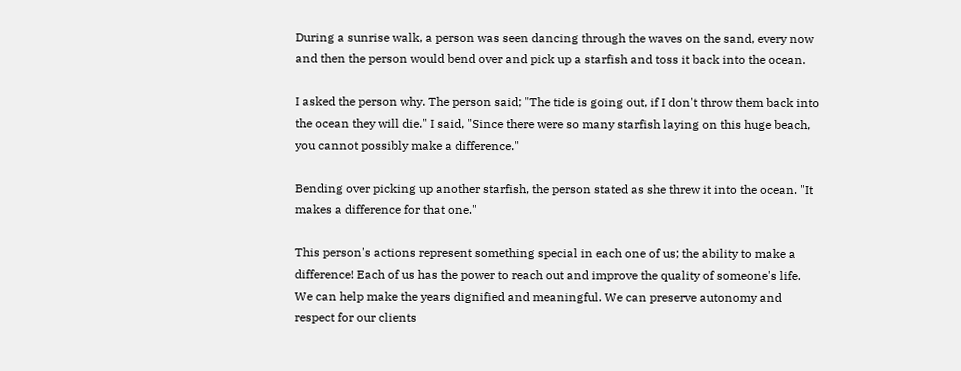During a sunrise walk, a person was seen dancing through the waves on the sand, every now and then the person would bend over and pick up a starfish and toss it back into the ocean.

I asked the person why. The person said; "The tide is going out, if I don't throw them back into the ocean they will die." I said, "Since there were so many starfish laying on this huge beach, you cannot possibly make a difference."

Bending over picking up another starfish, the person stated as she threw it into the ocean. "It makes a difference for that one."

This person's actions represent something special in each one of us; the ability to make a difference! Each of us has the power to reach out and improve the quality of someone's life. We can help make the years dignified and meaningful. We can preserve autonomy and respect for our clients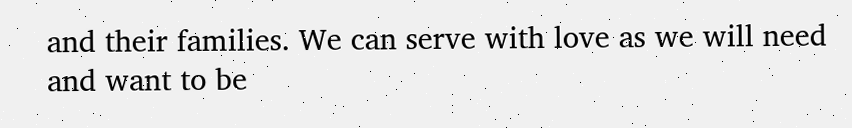and their families. We can serve with love as we will need and want to be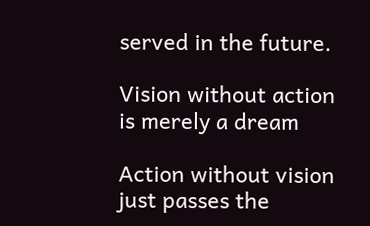served in the future.

Vision without action is merely a dream

Action without vision just passes the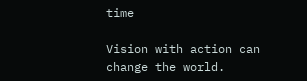time

Vision with action can change the world.